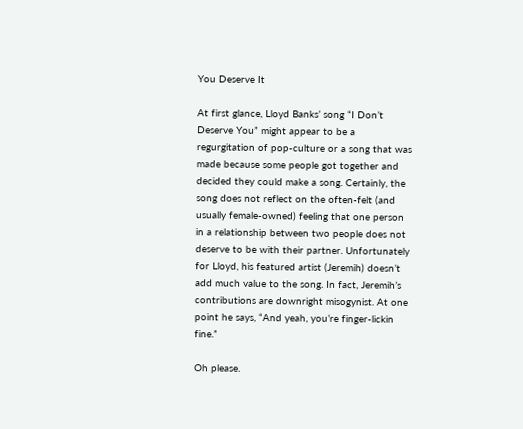You Deserve It

At first glance, Lloyd Banks’ song “I Don’t Deserve You” might appear to be a regurgitation of pop-culture or a song that was made because some people got together and decided they could make a song. Certainly, the song does not reflect on the often-felt (and usually female-owned) feeling that one person in a relationship between two people does not deserve to be with their partner. Unfortunately for Lloyd, his featured artist (Jeremih) doesn’t add much value to the song. In fact, Jeremih’s contributions are downright misogynist. At one point he says, “And yeah, you’re finger-lickin fine.”

Oh please.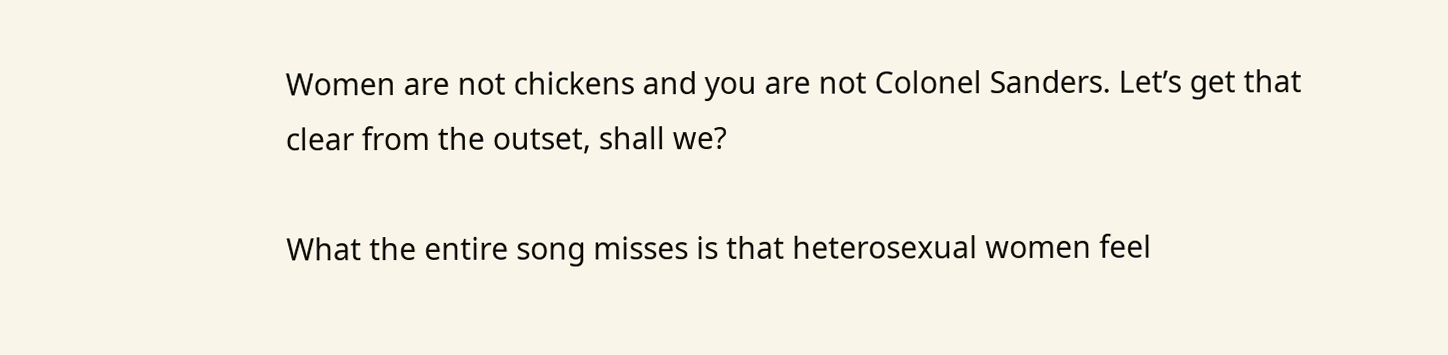Women are not chickens and you are not Colonel Sanders. Let’s get that clear from the outset, shall we?

What the entire song misses is that heterosexual women feel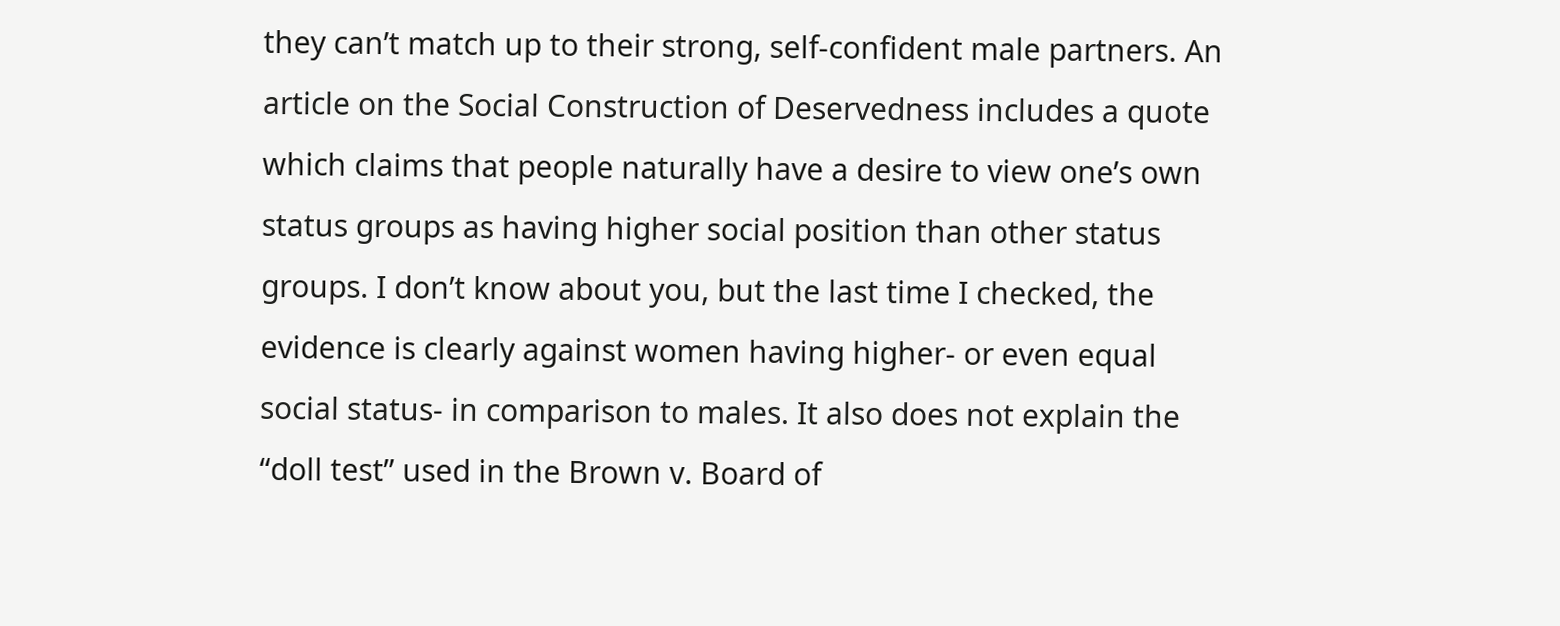they can’t match up to their strong, self-confident male partners. An article on the Social Construction of Deservedness includes a quote which claims that people naturally have a desire to view one’s own status groups as having higher social position than other status groups. I don’t know about you, but the last time I checked, the evidence is clearly against women having higher- or even equal social status- in comparison to males. It also does not explain the “doll test” used in the Brown v. Board of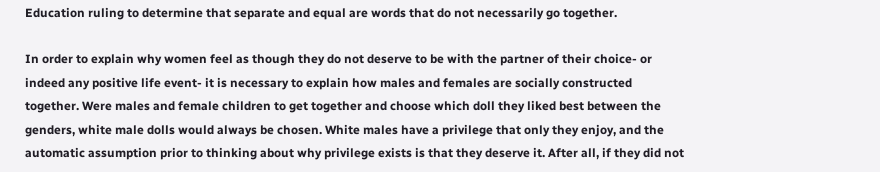Education ruling to determine that separate and equal are words that do not necessarily go together.

In order to explain why women feel as though they do not deserve to be with the partner of their choice- or indeed any positive life event- it is necessary to explain how males and females are socially constructed together. Were males and female children to get together and choose which doll they liked best between the genders, white male dolls would always be chosen. White males have a privilege that only they enjoy, and the automatic assumption prior to thinking about why privilege exists is that they deserve it. After all, if they did not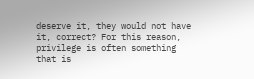deserve it, they would not have it, correct? For this reason, privilege is often something that is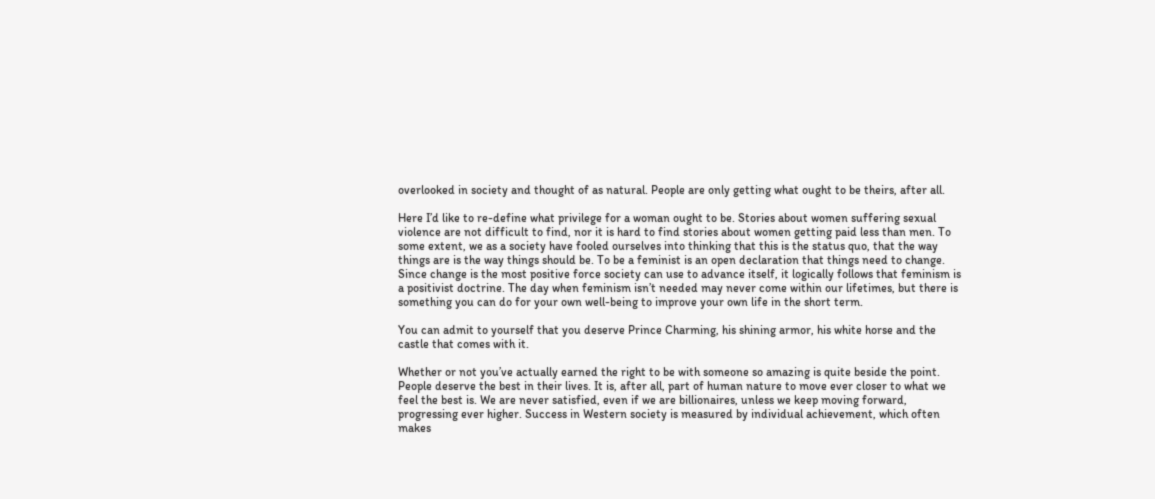overlooked in society and thought of as natural. People are only getting what ought to be theirs, after all.

Here I’d like to re-define what privilege for a woman ought to be. Stories about women suffering sexual violence are not difficult to find, nor it is hard to find stories about women getting paid less than men. To some extent, we as a society have fooled ourselves into thinking that this is the status quo, that the way things are is the way things should be. To be a feminist is an open declaration that things need to change. Since change is the most positive force society can use to advance itself, it logically follows that feminism is a positivist doctrine. The day when feminism isn’t needed may never come within our lifetimes, but there is something you can do for your own well-being to improve your own life in the short term.

You can admit to yourself that you deserve Prince Charming, his shining armor, his white horse and the castle that comes with it.

Whether or not you’ve actually earned the right to be with someone so amazing is quite beside the point. People deserve the best in their lives. It is, after all, part of human nature to move ever closer to what we feel the best is. We are never satisfied, even if we are billionaires, unless we keep moving forward, progressing ever higher. Success in Western society is measured by individual achievement, which often makes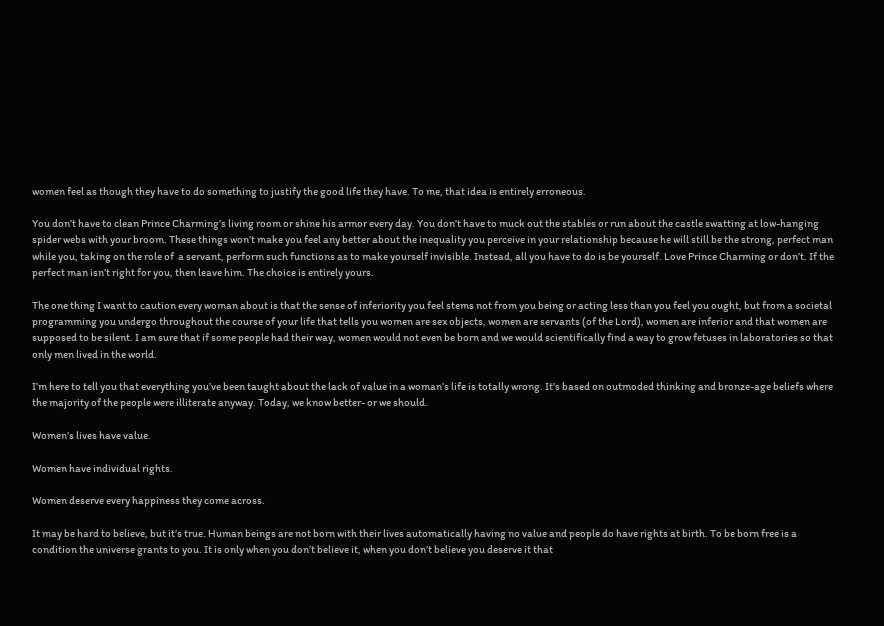women feel as though they have to do something to justify the good life they have. To me, that idea is entirely erroneous.

You don’t have to clean Prince Charming’s living room or shine his armor every day. You don’t have to muck out the stables or run about the castle swatting at low-hanging spider webs with your broom. These things won’t make you feel any better about the inequality you perceive in your relationship because he will still be the strong, perfect man while you, taking on the role of  a servant, perform such functions as to make yourself invisible. Instead, all you have to do is be yourself. Love Prince Charming or don’t. If the perfect man isn’t right for you, then leave him. The choice is entirely yours.

The one thing I want to caution every woman about is that the sense of inferiority you feel stems not from you being or acting less than you feel you ought, but from a societal programming you undergo throughout the course of your life that tells you women are sex objects, women are servants (of the Lord), women are inferior and that women are supposed to be silent. I am sure that if some people had their way, women would not even be born and we would scientifically find a way to grow fetuses in laboratories so that only men lived in the world.

I’m here to tell you that everything you’ve been taught about the lack of value in a woman’s life is totally wrong. It’s based on outmoded thinking and bronze-age beliefs where the majority of the people were illiterate anyway. Today, we know better- or we should.

Women’s lives have value.

Women have individual rights.

Women deserve every happiness they come across.

It may be hard to believe, but it’s true. Human beings are not born with their lives automatically having no value and people do have rights at birth. To be born free is a condition the universe grants to you. It is only when you don’t believe it, when you don’t believe you deserve it that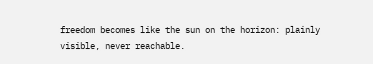freedom becomes like the sun on the horizon: plainly visible, never reachable.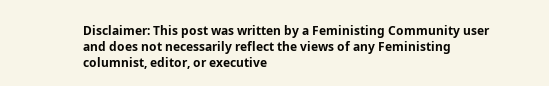Disclaimer: This post was written by a Feministing Community user and does not necessarily reflect the views of any Feministing columnist, editor, or executive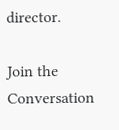director.

Join the Conversation